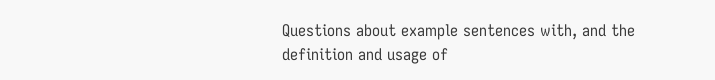Questions about example sentences with, and the definition and usage of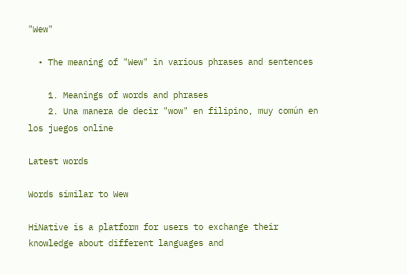"Wew"

  • The meaning of "Wew" in various phrases and sentences

    1. Meanings of words and phrases
    2. Una manera de decir "wow" en filipino, muy común en los juegos online

Latest words

Words similar to Wew

HiNative is a platform for users to exchange their knowledge about different languages and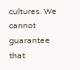cultures. We cannot guarantee that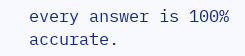every answer is 100% accurate.